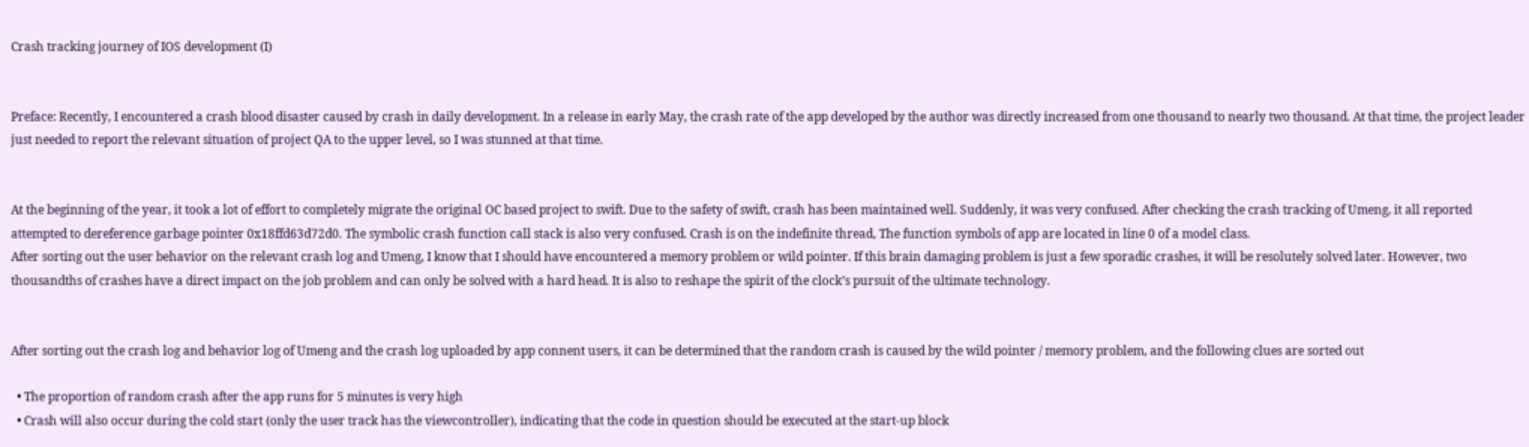Crash tracking journey of IOS development (I)


Preface: Recently, I encountered a crash blood disaster caused by crash in daily development. In a release in early May, the crash rate of the app developed by the author was directly increased from one thousand to nearly two thousand. At that time, the project leader just needed to report the relevant situation of project QA to the upper level, so I was stunned at that time.


At the beginning of the year, it took a lot of effort to completely migrate the original OC based project to swift. Due to the safety of swift, crash has been maintained well. Suddenly, it was very confused. After checking the crash tracking of Umeng, it all reported attempted to dereference garbage pointer 0x18ffd63d72d0. The symbolic crash function call stack is also very confused. Crash is on the indefinite thread, The function symbols of app are located in line 0 of a model class.
After sorting out the user behavior on the relevant crash log and Umeng, I know that I should have encountered a memory problem or wild pointer. If this brain damaging problem is just a few sporadic crashes, it will be resolutely solved later. However, two thousandths of crashes have a direct impact on the job problem and can only be solved with a hard head. It is also to reshape the spirit of the clock’s pursuit of the ultimate technology.


After sorting out the crash log and behavior log of Umeng and the crash log uploaded by app connent users, it can be determined that the random crash is caused by the wild pointer / memory problem, and the following clues are sorted out

  • The proportion of random crash after the app runs for 5 minutes is very high
  • Crash will also occur during the cold start (only the user track has the viewcontroller), indicating that the code in question should be executed at the start-up block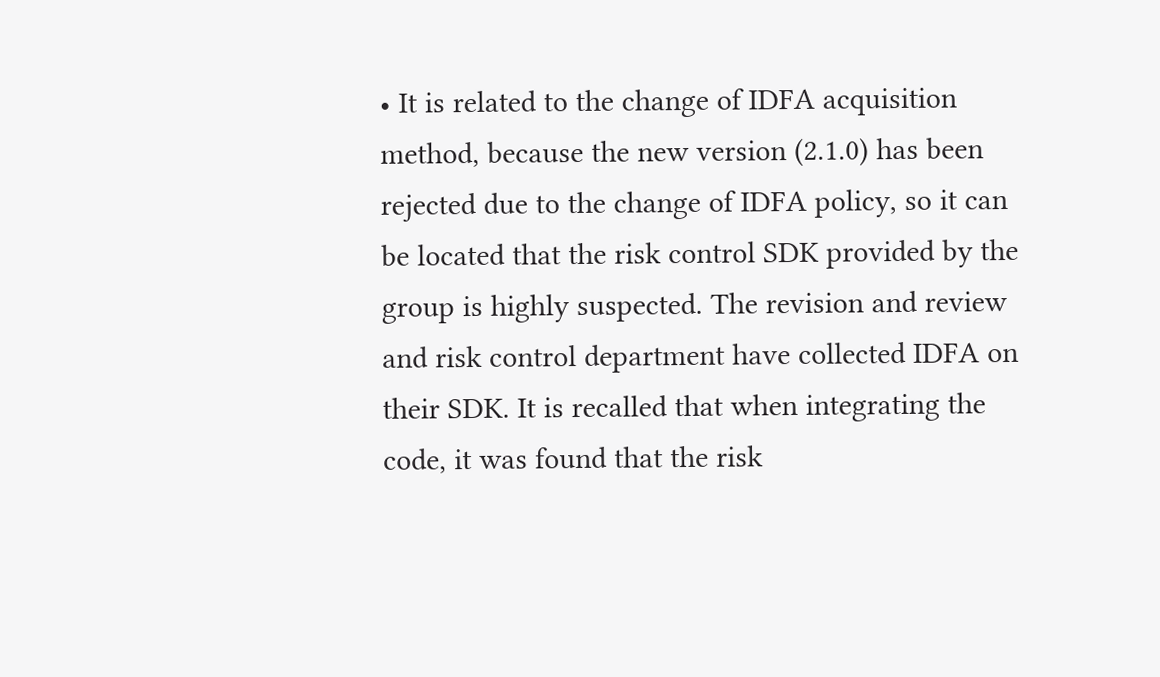• It is related to the change of IDFA acquisition method, because the new version (2.1.0) has been rejected due to the change of IDFA policy, so it can be located that the risk control SDK provided by the group is highly suspected. The revision and review and risk control department have collected IDFA on their SDK. It is recalled that when integrating the code, it was found that the risk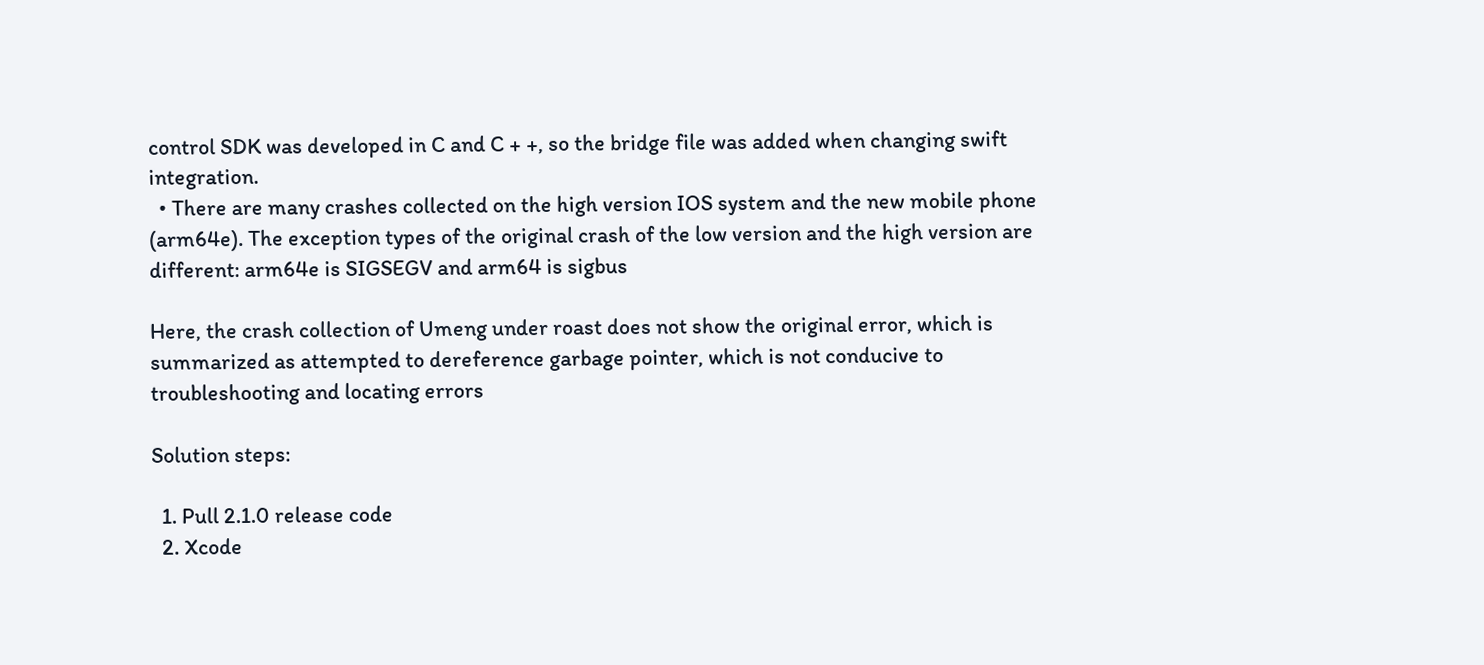control SDK was developed in C and C + +, so the bridge file was added when changing swift integration.
  • There are many crashes collected on the high version IOS system and the new mobile phone (arm64e). The exception types of the original crash of the low version and the high version are different: arm64e is SIGSEGV and arm64 is sigbus

Here, the crash collection of Umeng under roast does not show the original error, which is summarized as attempted to dereference garbage pointer, which is not conducive to troubleshooting and locating errors

Solution steps:

  1. Pull 2.1.0 release code
  2. Xcode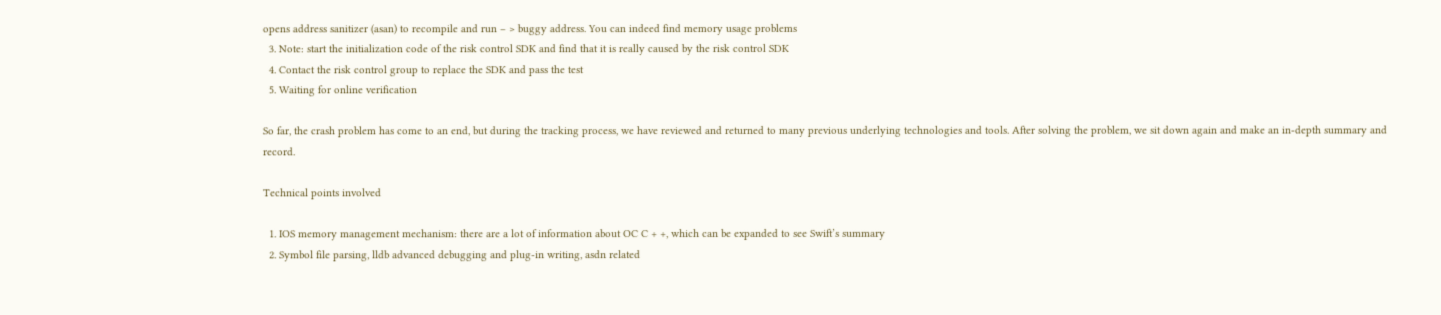opens address sanitizer (asan) to recompile and run – > buggy address. You can indeed find memory usage problems
  3. Note: start the initialization code of the risk control SDK and find that it is really caused by the risk control SDK
  4. Contact the risk control group to replace the SDK and pass the test
  5. Waiting for online verification

So far, the crash problem has come to an end, but during the tracking process, we have reviewed and returned to many previous underlying technologies and tools. After solving the problem, we sit down again and make an in-depth summary and record.

Technical points involved

  1. IOS memory management mechanism: there are a lot of information about OC C + +, which can be expanded to see Swift’s summary
  2. Symbol file parsing, lldb advanced debugging and plug-in writing, asdn related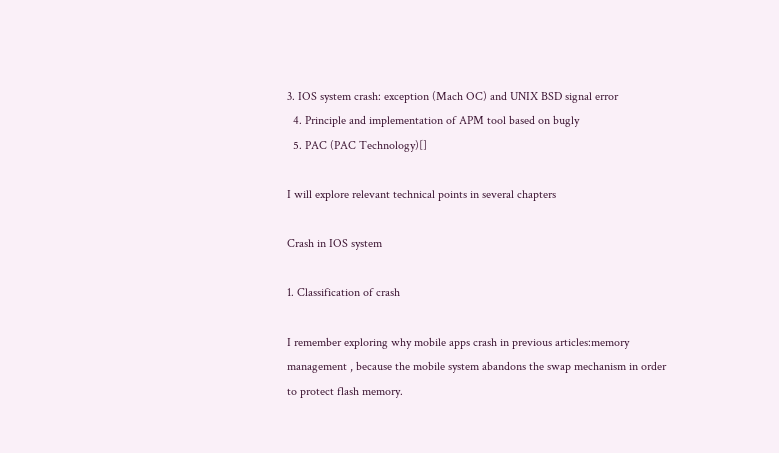3. IOS system crash: exception (Mach OC) and UNIX BSD signal error
  4. Principle and implementation of APM tool based on bugly
  5. PAC (PAC Technology)[]

I will explore relevant technical points in several chapters

Crash in IOS system

1. Classification of crash

I remember exploring why mobile apps crash in previous articles:memory management , because the mobile system abandons the swap mechanism in order to protect flash memory.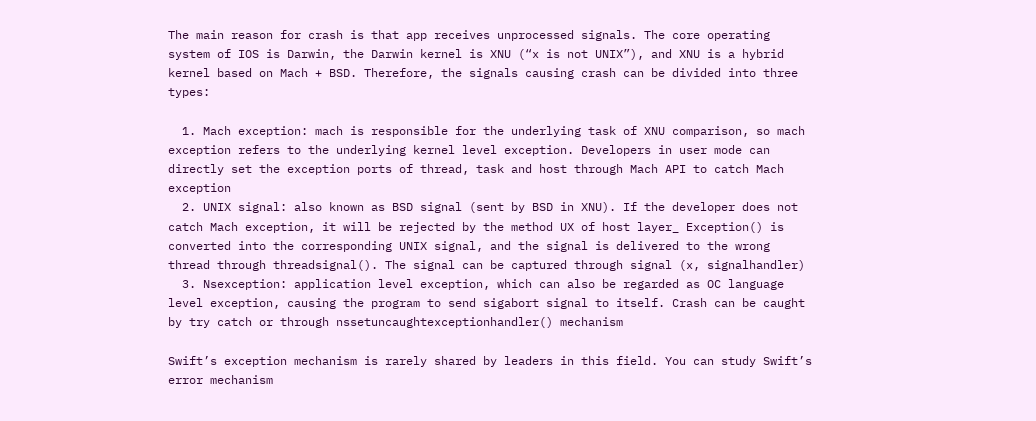The main reason for crash is that app receives unprocessed signals. The core operating system of IOS is Darwin, the Darwin kernel is XNU (“x is not UNIX”), and XNU is a hybrid kernel based on Mach + BSD. Therefore, the signals causing crash can be divided into three types:

  1. Mach exception: mach is responsible for the underlying task of XNU comparison, so mach exception refers to the underlying kernel level exception. Developers in user mode can directly set the exception ports of thread, task and host through Mach API to catch Mach exception
  2. UNIX signal: also known as BSD signal (sent by BSD in XNU). If the developer does not catch Mach exception, it will be rejected by the method UX of host layer_ Exception() is converted into the corresponding UNIX signal, and the signal is delivered to the wrong thread through threadsignal(). The signal can be captured through signal (x, signalhandler)
  3. Nsexception: application level exception, which can also be regarded as OC language level exception, causing the program to send sigabort signal to itself. Crash can be caught by try catch or through nssetuncaughtexceptionhandler() mechanism

Swift’s exception mechanism is rarely shared by leaders in this field. You can study Swift’s error mechanism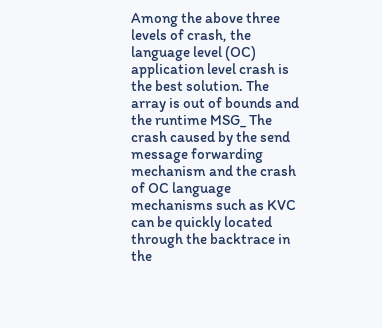Among the above three levels of crash, the language level (OC) application level crash is the best solution. The array is out of bounds and the runtime MSG_ The crash caused by the send message forwarding mechanism and the crash of OC language mechanisms such as KVC can be quickly located through the backtrace in the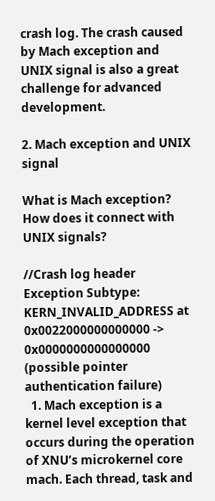crash log. The crash caused by Mach exception and UNIX signal is also a great challenge for advanced development.

2. Mach exception and UNIX signal

What is Mach exception? How does it connect with UNIX signals?

//Crash log header
Exception Subtype: KERN_INVALID_ADDRESS at 0x0022000000000000 -> 0x0000000000000000 (possible pointer authentication failure)
  1. Mach exception is a kernel level exception that occurs during the operation of XNU’s microkernel core mach. Each thread, task and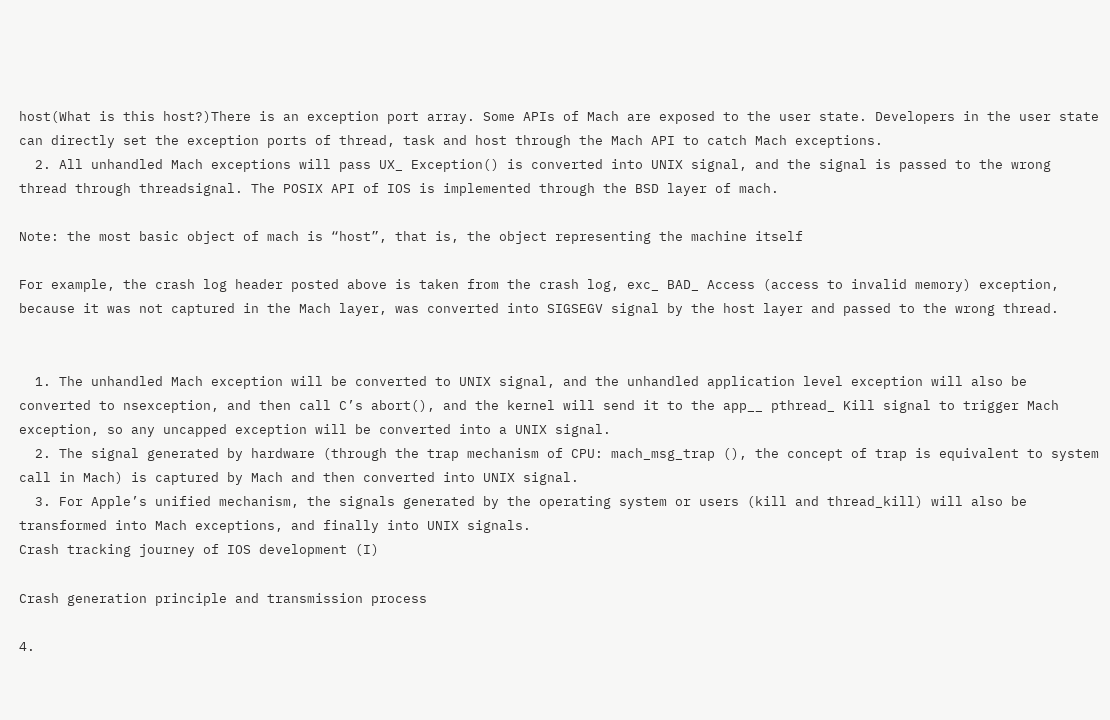host(What is this host?)There is an exception port array. Some APIs of Mach are exposed to the user state. Developers in the user state can directly set the exception ports of thread, task and host through the Mach API to catch Mach exceptions.
  2. All unhandled Mach exceptions will pass UX_ Exception() is converted into UNIX signal, and the signal is passed to the wrong thread through threadsignal. The POSIX API of IOS is implemented through the BSD layer of mach.

Note: the most basic object of mach is “host”, that is, the object representing the machine itself

For example, the crash log header posted above is taken from the crash log, exc_ BAD_ Access (access to invalid memory) exception, because it was not captured in the Mach layer, was converted into SIGSEGV signal by the host layer and passed to the wrong thread.


  1. The unhandled Mach exception will be converted to UNIX signal, and the unhandled application level exception will also be converted to nsexception, and then call C’s abort(), and the kernel will send it to the app__ pthread_ Kill signal to trigger Mach exception, so any uncapped exception will be converted into a UNIX signal.
  2. The signal generated by hardware (through the trap mechanism of CPU: mach_msg_trap (), the concept of trap is equivalent to system call in Mach) is captured by Mach and then converted into UNIX signal.
  3. For Apple’s unified mechanism, the signals generated by the operating system or users (kill and thread_kill) will also be transformed into Mach exceptions, and finally into UNIX signals.
Crash tracking journey of IOS development (I)

Crash generation principle and transmission process

4.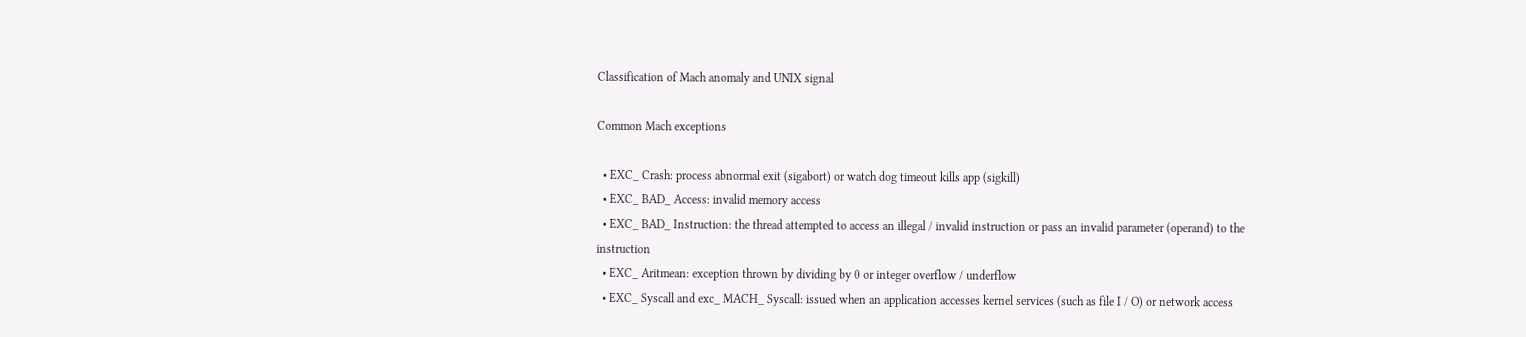Classification of Mach anomaly and UNIX signal

Common Mach exceptions

  • EXC_ Crash: process abnormal exit (sigabort) or watch dog timeout kills app (sigkill)
  • EXC_ BAD_ Access: invalid memory access
  • EXC_ BAD_ Instruction: the thread attempted to access an illegal / invalid instruction or pass an invalid parameter (operand) to the instruction
  • EXC_ Aritmean: exception thrown by dividing by 0 or integer overflow / underflow
  • EXC_ Syscall and exc_ MACH_ Syscall: issued when an application accesses kernel services (such as file I / O) or network access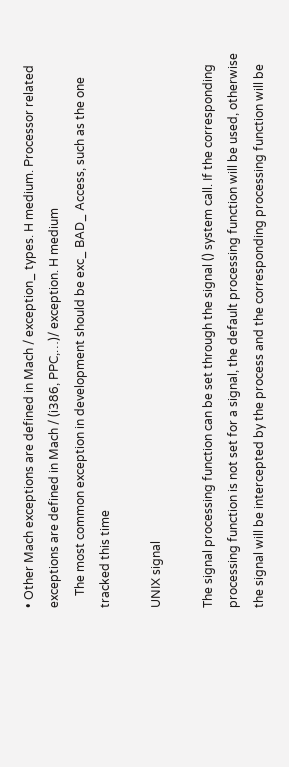• Other Mach exceptions are defined in Mach / exception_ types. H medium. Processor related exceptions are defined in Mach / (i386, PPC,…)/ exception. H medium
    The most common exception in development should be exc_ BAD_ Access, such as the one tracked this time

UNIX signal

The signal processing function can be set through the signal () system call. If the corresponding processing function is not set for a signal, the default processing function will be used, otherwise the signal will be intercepted by the process and the corresponding processing function will be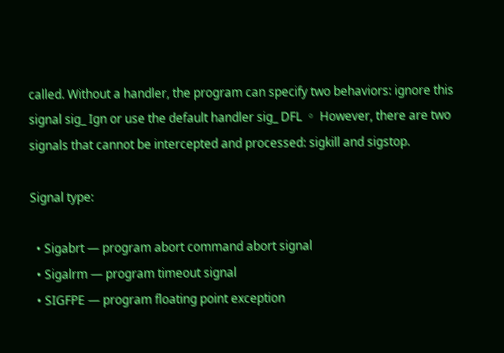called. Without a handler, the program can specify two behaviors: ignore this signal sig_ Ign or use the default handler sig_ DFL 。 However, there are two signals that cannot be intercepted and processed: sigkill and sigstop.

Signal type:

  • Sigabrt — program abort command abort signal
  • Sigalrm — program timeout signal
  • SIGFPE — program floating point exception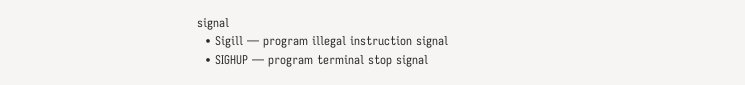signal
  • Sigill — program illegal instruction signal
  • SIGHUP — program terminal stop signal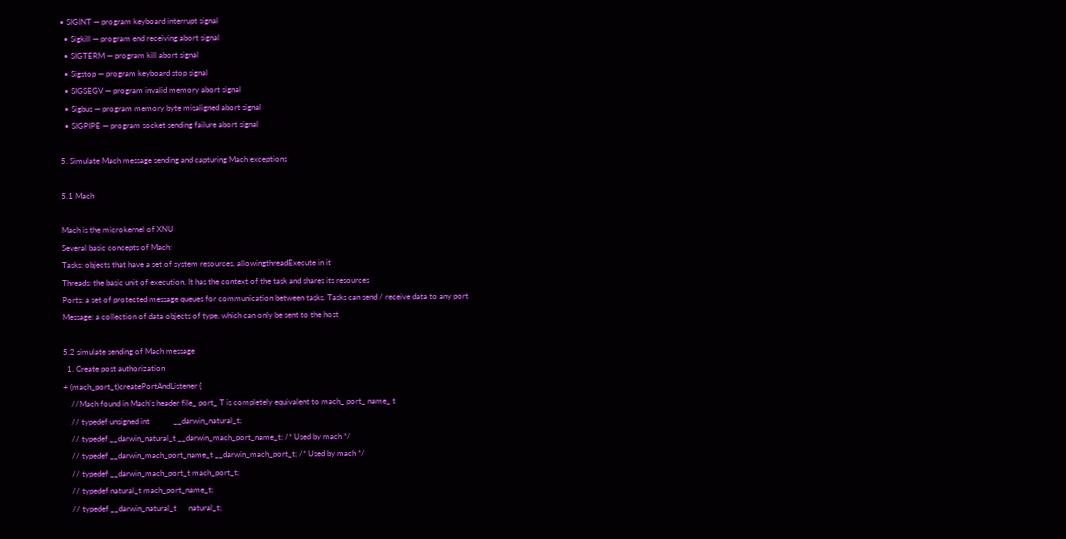• SIGINT — program keyboard interrupt signal
  • Sigkill — program end receiving abort signal
  • SIGTERM — program kill abort signal
  • Sigstop — program keyboard stop signal
  • SIGSEGV — program invalid memory abort signal
  • Sigbus — program memory byte misaligned abort signal
  • SIGPIPE — program socket sending failure abort signal

5. Simulate Mach message sending and capturing Mach exceptions

5.1 Mach

Mach is the microkernel of XNU
Several basic concepts of Mach:
Tasks: objects that have a set of system resources, allowingthreadExecute in it
Threads: the basic unit of execution. It has the context of the task and shares its resources
Ports: a set of protected message queues for communication between tasks. Tasks can send / receive data to any port
Message: a collection of data objects of type, which can only be sent to the host

5.2 simulate sending of Mach message
  1. Create post authorization
+ (mach_port_t)createPortAndListener {
    //Mach found in Mach's header file_ port_ T is completely equivalent to mach_ port_ name_ t
    // typedef unsigned int            __darwin_natural_t;
    // typedef __darwin_natural_t __darwin_mach_port_name_t; /* Used by mach */
    // typedef __darwin_mach_port_name_t __darwin_mach_port_t; /* Used by mach */
    // typedef __darwin_mach_port_t mach_port_t;
    // typedef natural_t mach_port_name_t;
    // typedef __darwin_natural_t      natural_t;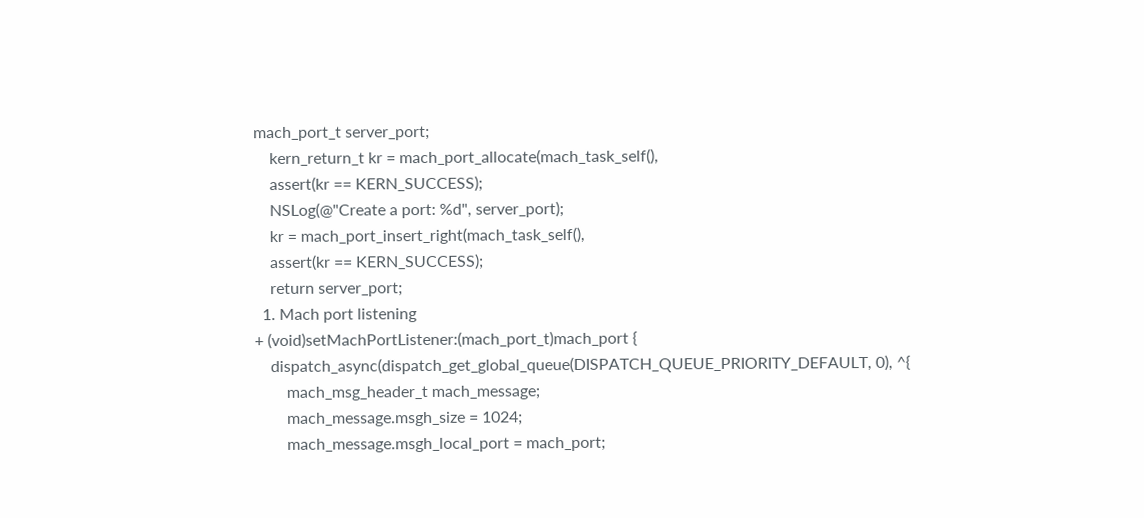mach_port_t server_port;
    kern_return_t kr = mach_port_allocate(mach_task_self(),
    assert(kr == KERN_SUCCESS);
    NSLog(@"Create a port: %d", server_port);
    kr = mach_port_insert_right(mach_task_self(),
    assert(kr == KERN_SUCCESS);
    return server_port;
  1. Mach port listening
+ (void)setMachPortListener:(mach_port_t)mach_port {
    dispatch_async(dispatch_get_global_queue(DISPATCH_QUEUE_PRIORITY_DEFAULT, 0), ^{
        mach_msg_header_t mach_message;
        mach_message.msgh_size = 1024;
        mach_message.msgh_local_port = mach_port;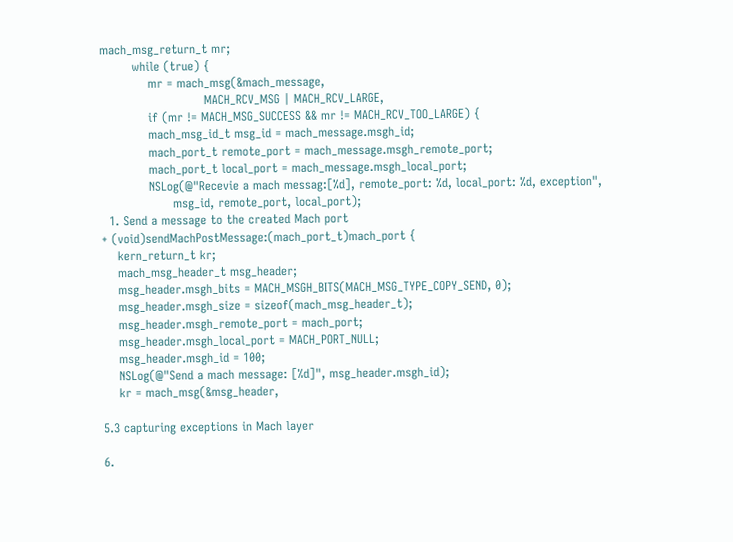mach_msg_return_t mr;
        while (true) {
            mr = mach_msg(&mach_message,
                          MACH_RCV_MSG | MACH_RCV_LARGE,
            if (mr != MACH_MSG_SUCCESS && mr != MACH_RCV_TOO_LARGE) {
            mach_msg_id_t msg_id = mach_message.msgh_id;
            mach_port_t remote_port = mach_message.msgh_remote_port;
            mach_port_t local_port = mach_message.msgh_local_port;
            NSLog(@"Recevie a mach messag:[%d], remote_port: %d, local_port: %d, exception",
                  msg_id, remote_port, local_port);
  1. Send a message to the created Mach port
+ (void)sendMachPostMessage:(mach_port_t)mach_port {
    kern_return_t kr;
    mach_msg_header_t msg_header;
    msg_header.msgh_bits = MACH_MSGH_BITS(MACH_MSG_TYPE_COPY_SEND, 0);
    msg_header.msgh_size = sizeof(mach_msg_header_t);
    msg_header.msgh_remote_port = mach_port;
    msg_header.msgh_local_port = MACH_PORT_NULL;
    msg_header.msgh_id = 100;
    NSLog(@"Send a mach message: [%d]", msg_header.msgh_id);
    kr = mach_msg(&msg_header,

5.3 capturing exceptions in Mach layer

6.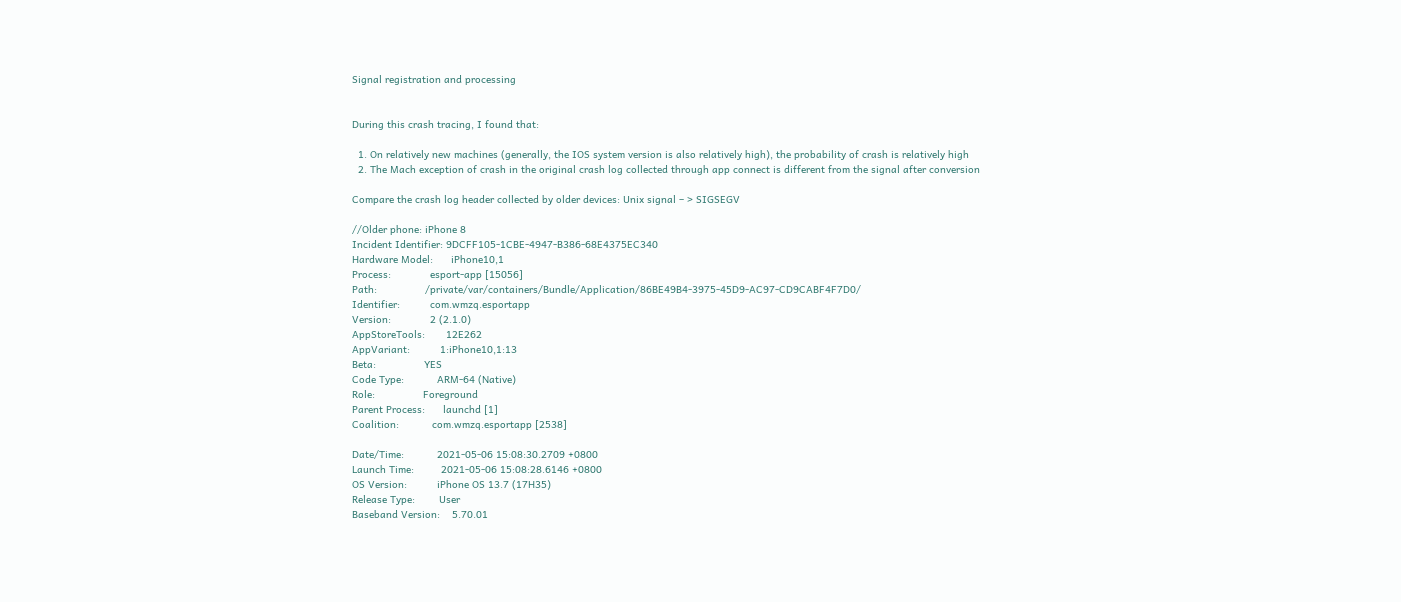Signal registration and processing


During this crash tracing, I found that:

  1. On relatively new machines (generally, the IOS system version is also relatively high), the probability of crash is relatively high
  2. The Mach exception of crash in the original crash log collected through app connect is different from the signal after conversion

Compare the crash log header collected by older devices: Unix signal – > SIGSEGV

//Older phone: iPhone 8
Incident Identifier: 9DCFF105-1CBE-4947-B386-68E4375EC340
Hardware Model:      iPhone10,1
Process:             esport-app [15056]
Path:                /private/var/containers/Bundle/Application/86BE49B4-3975-45D9-AC97-CD9CABF4F7D0/
Identifier:          com.wmzq.esportapp
Version:             2 (2.1.0)
AppStoreTools:       12E262
AppVariant:          1:iPhone10,1:13
Beta:                YES
Code Type:           ARM-64 (Native)
Role:                Foreground
Parent Process:      launchd [1]
Coalition:           com.wmzq.esportapp [2538]

Date/Time:           2021-05-06 15:08:30.2709 +0800
Launch Time:         2021-05-06 15:08:28.6146 +0800
OS Version:          iPhone OS 13.7 (17H35)
Release Type:        User
Baseband Version:    5.70.01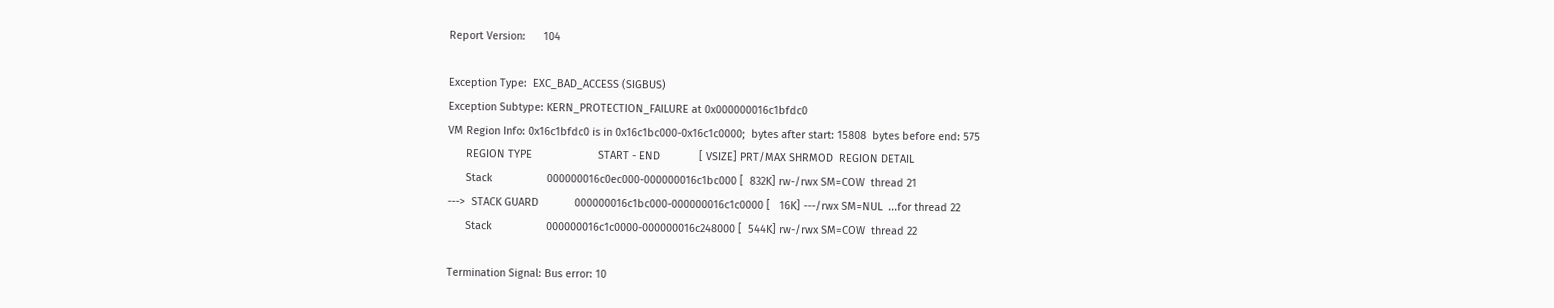Report Version:      104

Exception Type:  EXC_BAD_ACCESS (SIGBUS)
Exception Subtype: KERN_PROTECTION_FAILURE at 0x000000016c1bfdc0
VM Region Info: 0x16c1bfdc0 is in 0x16c1bc000-0x16c1c0000;  bytes after start: 15808  bytes before end: 575
      REGION TYPE                      START - END             [ VSIZE] PRT/MAX SHRMOD  REGION DETAIL
      Stack                  000000016c0ec000-000000016c1bc000 [  832K] rw-/rwx SM=COW  thread 21
--->  STACK GUARD            000000016c1bc000-000000016c1c0000 [   16K] ---/rwx SM=NUL  ...for thread 22
      Stack                  000000016c1c0000-000000016c248000 [  544K] rw-/rwx SM=COW  thread 22

Termination Signal: Bus error: 10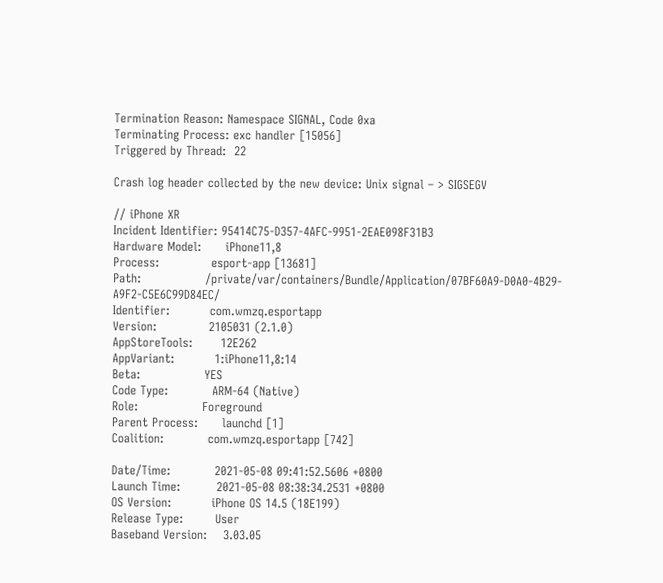Termination Reason: Namespace SIGNAL, Code 0xa
Terminating Process: exc handler [15056]
Triggered by Thread:  22

Crash log header collected by the new device: Unix signal – > SIGSEGV

// iPhone XR
Incident Identifier: 95414C75-D357-4AFC-9951-2EAE098F31B3
Hardware Model:      iPhone11,8
Process:             esport-app [13681]
Path:                /private/var/containers/Bundle/Application/07BF60A9-D0A0-4B29-A9F2-C5E6C99D84EC/
Identifier:          com.wmzq.esportapp
Version:             2105031 (2.1.0)
AppStoreTools:       12E262
AppVariant:          1:iPhone11,8:14
Beta:                YES
Code Type:           ARM-64 (Native)
Role:                Foreground
Parent Process:      launchd [1]
Coalition:           com.wmzq.esportapp [742]

Date/Time:           2021-05-08 09:41:52.5606 +0800
Launch Time:         2021-05-08 08:38:34.2531 +0800
OS Version:          iPhone OS 14.5 (18E199)
Release Type:        User
Baseband Version:    3.03.05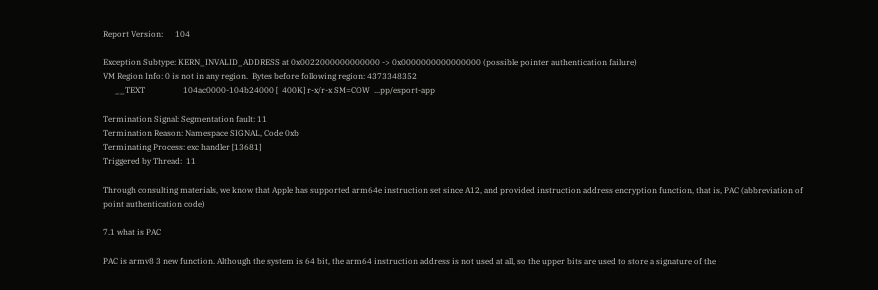Report Version:      104

Exception Subtype: KERN_INVALID_ADDRESS at 0x0022000000000000 -> 0x0000000000000000 (possible pointer authentication failure)
VM Region Info: 0 is not in any region.  Bytes before following region: 4373348352
      __TEXT                   104ac0000-104b24000 [  400K] r-x/r-x SM=COW  ...pp/esport-app

Termination Signal: Segmentation fault: 11
Termination Reason: Namespace SIGNAL, Code 0xb
Terminating Process: exc handler [13681]
Triggered by Thread:  11

Through consulting materials, we know that Apple has supported arm64e instruction set since A12, and provided instruction address encryption function, that is, PAC (abbreviation of point authentication code)

7.1 what is PAC

PAC is armv8 3 new function. Although the system is 64 bit, the arm64 instruction address is not used at all, so the upper bits are used to store a signature of the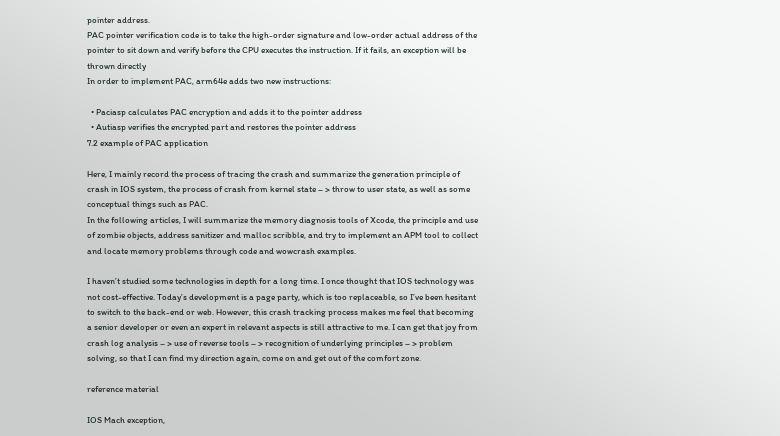pointer address.
PAC pointer verification code is to take the high-order signature and low-order actual address of the pointer to sit down and verify before the CPU executes the instruction. If it fails, an exception will be thrown directly
In order to implement PAC, arm64e adds two new instructions:

  • Paciasp calculates PAC encryption and adds it to the pointer address
  • Autiasp verifies the encrypted part and restores the pointer address
7.2 example of PAC application

Here, I mainly record the process of tracing the crash and summarize the generation principle of crash in IOS system, the process of crash from kernel state – > throw to user state, as well as some conceptual things such as PAC.
In the following articles, I will summarize the memory diagnosis tools of Xcode, the principle and use of zombie objects, address sanitizer and malloc scribble, and try to implement an APM tool to collect and locate memory problems through code and wowcrash examples.

I haven’t studied some technologies in depth for a long time. I once thought that IOS technology was not cost-effective. Today’s development is a page party, which is too replaceable, so I’ve been hesitant to switch to the back-end or web. However, this crash tracking process makes me feel that becoming a senior developer or even an expert in relevant aspects is still attractive to me. I can get that joy from crash log analysis – > use of reverse tools – > recognition of underlying principles – > problem solving, so that I can find my direction again, come on and get out of the comfort zone.

reference material

IOS Mach exception,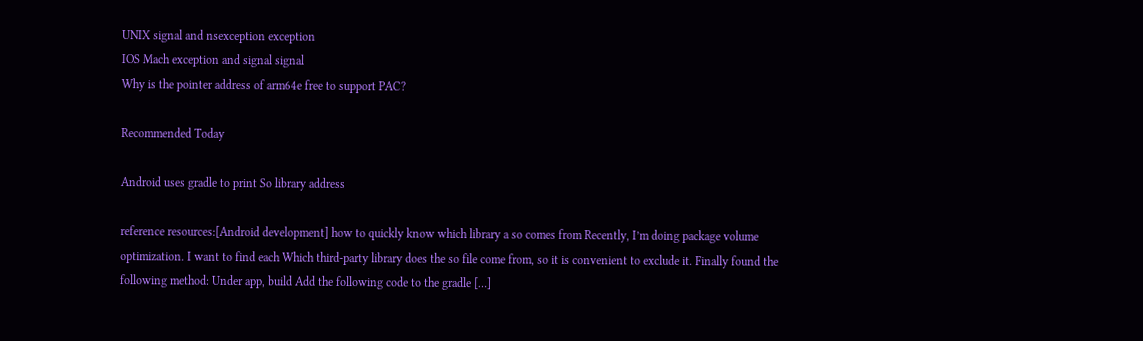UNIX signal and nsexception exception
IOS Mach exception and signal signal
Why is the pointer address of arm64e free to support PAC?

Recommended Today

Android uses gradle to print So library address

reference resources:[Android development] how to quickly know which library a so comes from Recently, I’m doing package volume optimization. I want to find each Which third-party library does the so file come from, so it is convenient to exclude it. Finally found the following method: Under app, build Add the following code to the gradle […]